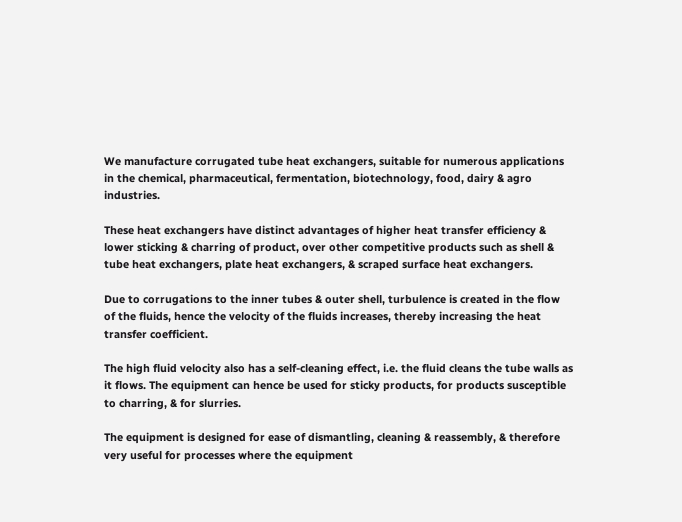We manufacture corrugated tube heat exchangers, suitable for numerous applications in the chemical, pharmaceutical, fermentation, biotechnology, food, dairy & agro industries.

These heat exchangers have distinct advantages of higher heat transfer efficiency & lower sticking & charring of product, over other competitive products such as shell & tube heat exchangers, plate heat exchangers, & scraped surface heat exchangers.

Due to corrugations to the inner tubes & outer shell, turbulence is created in the flow of the fluids, hence the velocity of the fluids increases, thereby increasing the heat transfer coefficient.

The high fluid velocity also has a self-cleaning effect, i.e. the fluid cleans the tube walls as it flows. The equipment can hence be used for sticky products, for products susceptible to charring, & for slurries.

The equipment is designed for ease of dismantling, cleaning & reassembly, & therefore very useful for processes where the equipment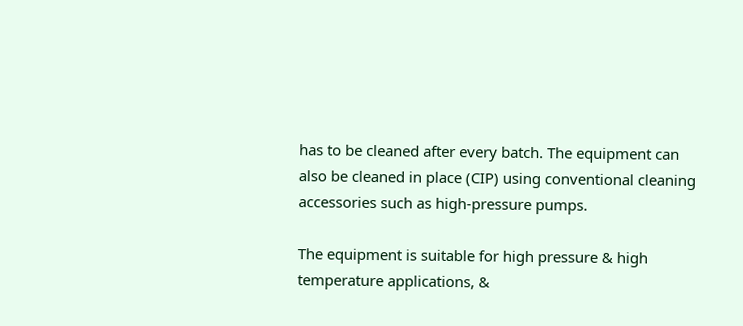has to be cleaned after every batch. The equipment can also be cleaned in place (CIP) using conventional cleaning accessories such as high-pressure pumps.

The equipment is suitable for high pressure & high temperature applications, &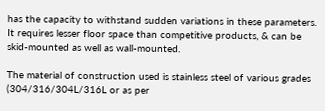has the capacity to withstand sudden variations in these parameters. It requires lesser floor space than competitive products, & can be skid-mounted as well as wall-mounted.

The material of construction used is stainless steel of various grades (304/316/304L/316L or as per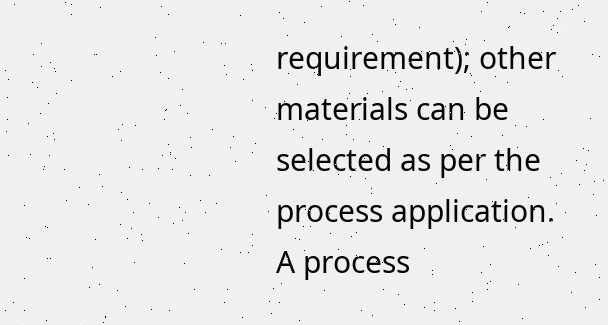requirement); other materials can be selected as per the process application. A process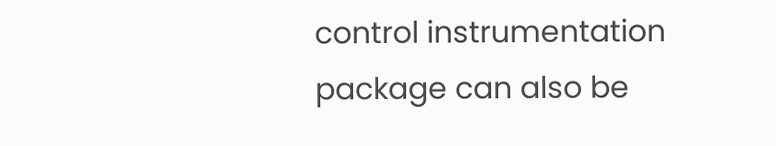control instrumentation package can also be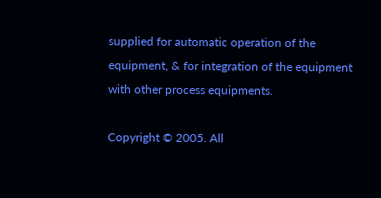supplied for automatic operation of the equipment, & for integration of the equipment with other process equipments.

Copyright © 2005. All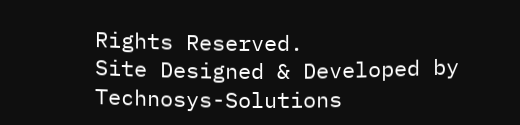Rights Reserved.
Site Designed & Developed by Technosys-Solutions